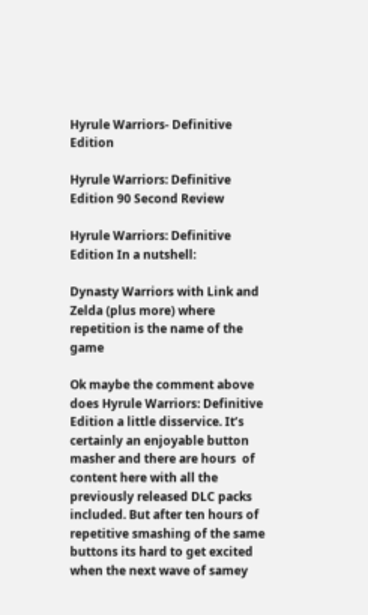Hyrule Warriors- Definitive Edition

Hyrule Warriors: Definitive Edition 90 Second Review

Hyrule Warriors: Definitive Edition In a nutshell:

Dynasty Warriors with Link and Zelda (plus more) where repetition is the name of the game

Ok maybe the comment above does Hyrule Warriors: Definitive Edition a little disservice. It’s certainly an enjoyable button masher and there are hours  of content here with all the previously released DLC packs included. But after ten hours of repetitive smashing of the same buttons its hard to get excited when the next wave of samey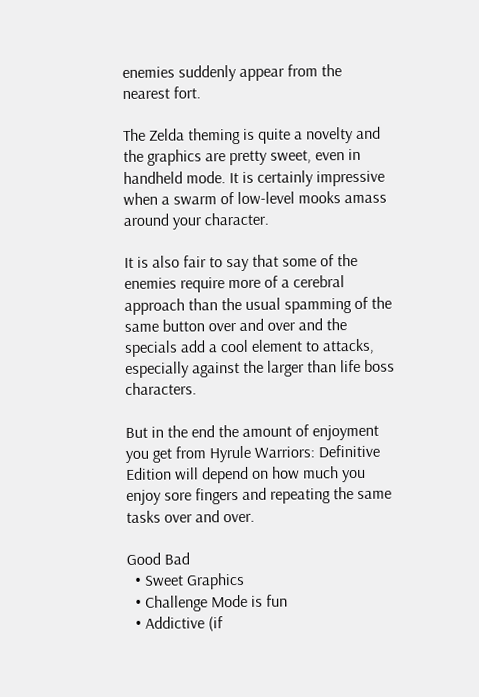enemies suddenly appear from the nearest fort.

The Zelda theming is quite a novelty and the graphics are pretty sweet, even in handheld mode. It is certainly impressive when a swarm of low-level mooks amass around your character.

It is also fair to say that some of the enemies require more of a cerebral approach than the usual spamming of the same button over and over and the specials add a cool element to attacks, especially against the larger than life boss characters.

But in the end the amount of enjoyment you get from Hyrule Warriors: Definitive Edition will depend on how much you enjoy sore fingers and repeating the same tasks over and over.

Good Bad
  • Sweet Graphics
  • Challenge Mode is fun
  • Addictive (if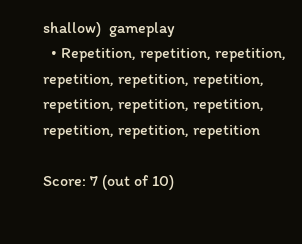shallow)  gameplay
  • Repetition, repetition, repetition, repetition, repetition, repetition, repetition, repetition, repetition, repetition, repetition, repetition

Score: 7 (out of 10)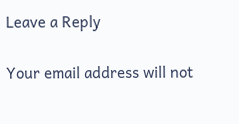Leave a Reply

Your email address will not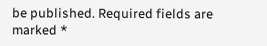be published. Required fields are marked *